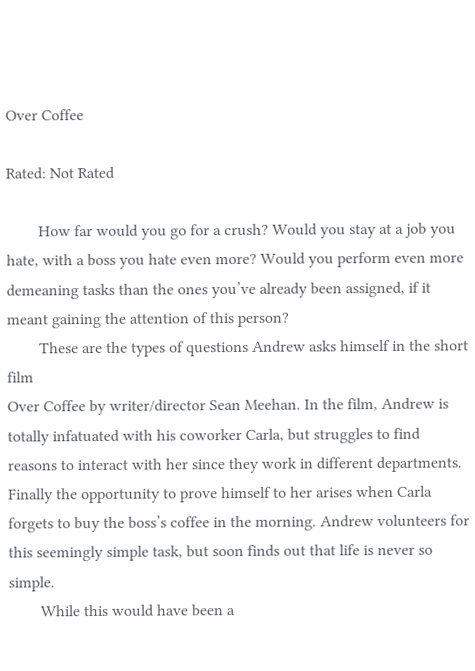Over Coffee

Rated: Not Rated

        How far would you go for a crush? Would you stay at a job you hate, with a boss you hate even more? Would you perform even more demeaning tasks than the ones you’ve already been assigned, if it meant gaining the attention of this person?
        These are the types of questions Andrew asks himself in the short film
Over Coffee by writer/director Sean Meehan. In the film, Andrew is totally infatuated with his coworker Carla, but struggles to find reasons to interact with her since they work in different departments. Finally the opportunity to prove himself to her arises when Carla forgets to buy the boss’s coffee in the morning. Andrew volunteers for this seemingly simple task, but soon finds out that life is never so simple.
        While this would have been a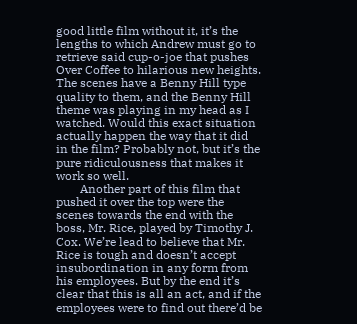good little film without it, it’s the lengths to which Andrew must go to retrieve said cup-o-joe that pushes
Over Coffee to hilarious new heights. The scenes have a Benny Hill type quality to them, and the Benny Hill theme was playing in my head as I watched. Would this exact situation actually happen the way that it did in the film? Probably not, but it’s the pure ridiculousness that makes it work so well.
        Another part of this film that pushed it over the top were the scenes towards the end with the boss, Mr. Rice, played by Timothy J. Cox. We’re lead to believe that Mr. Rice is tough and doesn’t accept insubordination in any form from his employees. But by the end it’s clear that this is all an act, and if the employees were to find out there’d be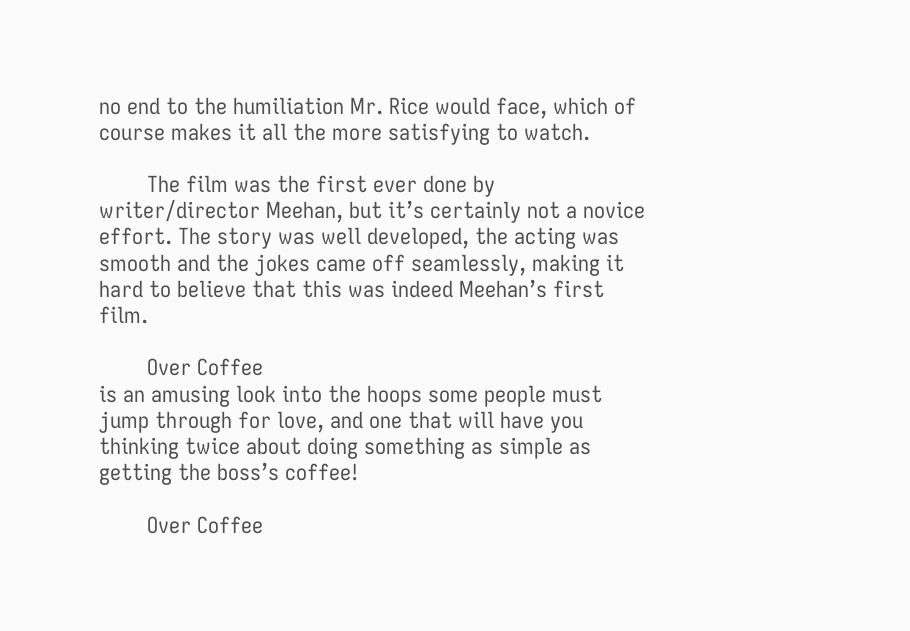no end to the humiliation Mr. Rice would face, which of course makes it all the more satisfying to watch.

        The film was the first ever done by writer/director Meehan, but it’s certainly not a novice effort. The story was well developed, the acting was smooth and the jokes came off seamlessly, making it hard to believe that this was indeed Meehan’s first film.

        Over Coffee
is an amusing look into the hoops some people must jump through for love, and one that will have you thinking twice about doing something as simple as getting the boss’s coffee!

        Over Coffee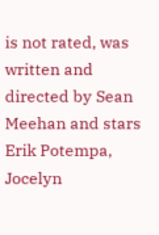is not rated, was written and directed by Sean Meehan and stars Erik Potempa, Jocelyn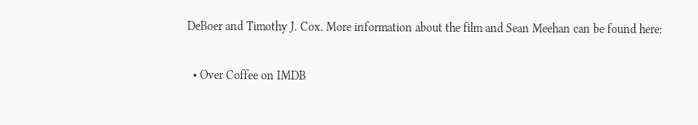DeBoer and Timothy J. Cox. More information about the film and Sean Meehan can be found here:

  • Over Coffee on IMDB